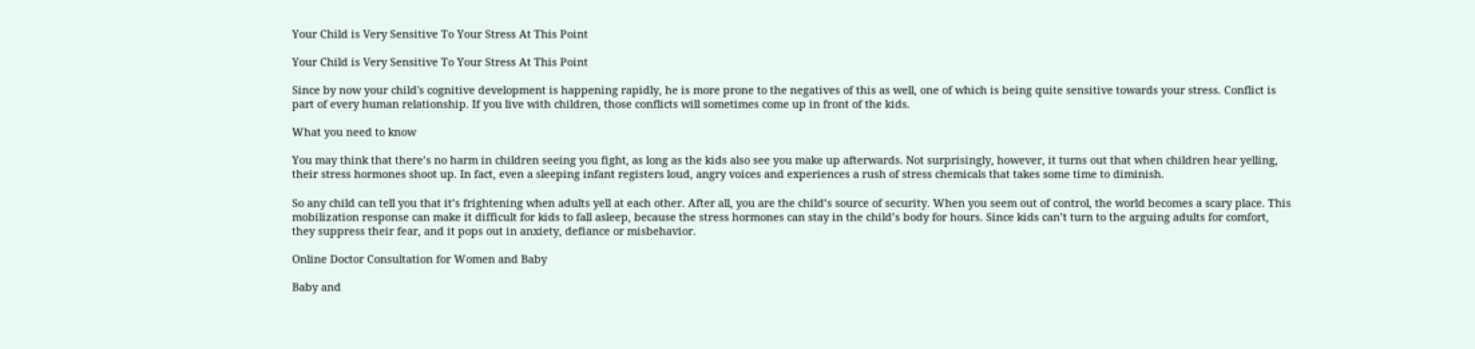Your Child is Very Sensitive To Your Stress At This Point

Your Child is Very Sensitive To Your Stress At This Point

Since by now your child's cognitive development is happening rapidly, he is more prone to the negatives of this as well, one of which is being quite sensitive towards your stress. Conflict is part of every human relationship. If you live with children, those conflicts will sometimes come up in front of the kids.

What you need to know

You may think that there’s no harm in children seeing you fight, as long as the kids also see you make up afterwards. Not surprisingly, however, it turns out that when children hear yelling, their stress hormones shoot up. In fact, even a sleeping infant registers loud, angry voices and experiences a rush of stress chemicals that takes some time to diminish.

So any child can tell you that it’s frightening when adults yell at each other. After all, you are the child’s source of security. When you seem out of control, the world becomes a scary place. This mobilization response can make it difficult for kids to fall asleep, because the stress hormones can stay in the child’s body for hours. Since kids can’t turn to the arguing adults for comfort, they suppress their fear, and it pops out in anxiety, defiance or misbehavior.

Online Doctor Consultation for Women and Baby

Baby and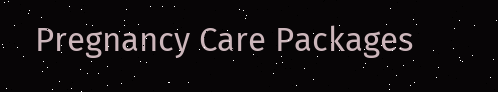Pregnancy Care Packages